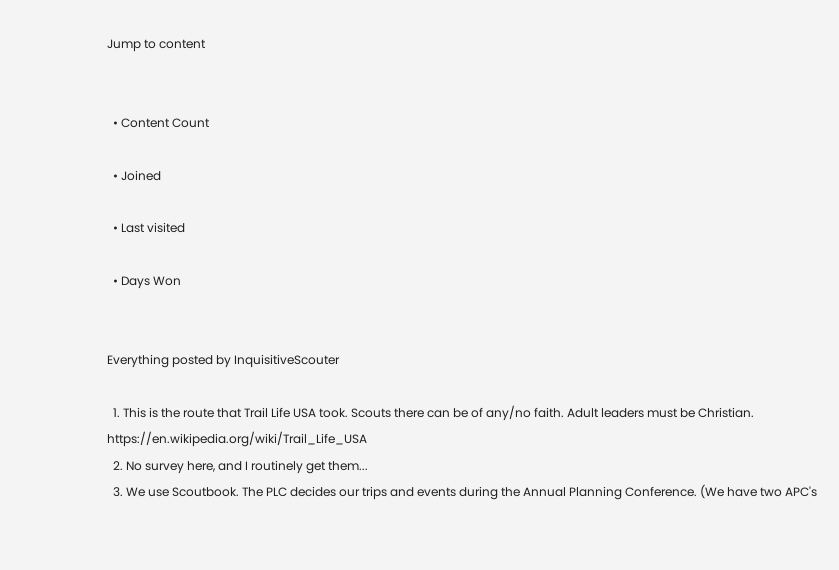Jump to content


  • Content Count

  • Joined

  • Last visited

  • Days Won


Everything posted by InquisitiveScouter

  1. This is the route that Trail Life USA took. Scouts there can be of any/no faith. Adult leaders must be Christian. https://en.wikipedia.org/wiki/Trail_Life_USA
  2. No survey here, and I routinely get them...
  3. We use Scoutbook. The PLC decides our trips and events during the Annual Planning Conference. (We have two APC's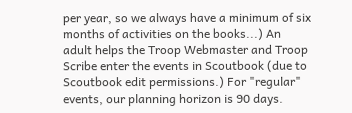per year, so we always have a minimum of six months of activities on the books...) An adult helps the Troop Webmaster and Troop Scribe enter the events in Scoutbook (due to Scoutbook edit permissions.) For "regular" events, our planning horizon is 90 days.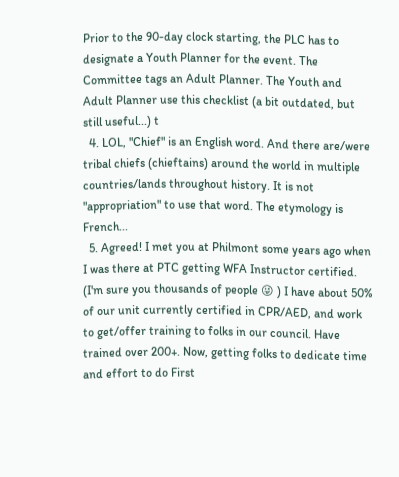Prior to the 90-day clock starting, the PLC has to designate a Youth Planner for the event. The Committee tags an Adult Planner. The Youth and Adult Planner use this checklist (a bit outdated, but still useful...) t
  4. LOL, "Chief" is an English word. And there are/were tribal chiefs (chieftains) around the world in multiple countries/lands throughout history. It is not "appropriation" to use that word. The etymology is French...
  5. Agreed! I met you at Philmont some years ago when I was there at PTC getting WFA Instructor certified. (I'm sure you thousands of people 😜 ) I have about 50% of our unit currently certified in CPR/AED, and work to get/offer training to folks in our council. Have trained over 200+. Now, getting folks to dedicate time and effort to do First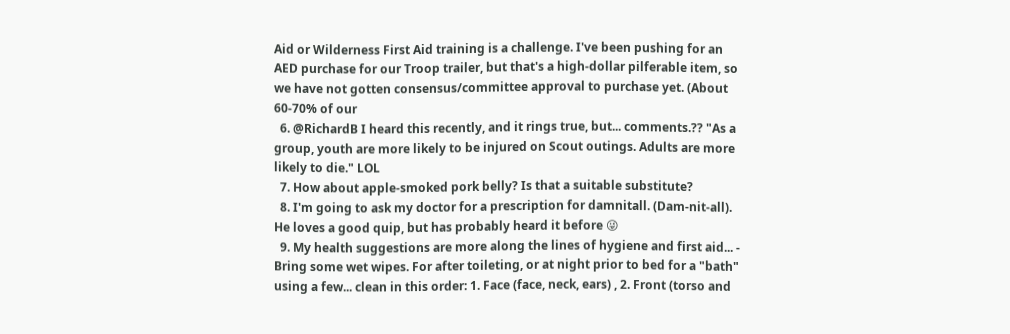Aid or Wilderness First Aid training is a challenge. I've been pushing for an AED purchase for our Troop trailer, but that's a high-dollar pilferable item, so we have not gotten consensus/committee approval to purchase yet. (About 60-70% of our
  6. @RichardB I heard this recently, and it rings true, but... comments.?? "As a group, youth are more likely to be injured on Scout outings. Adults are more likely to die." LOL
  7. How about apple-smoked pork belly? Is that a suitable substitute?
  8. I'm going to ask my doctor for a prescription for damnitall. (Dam-nit-all). He loves a good quip, but has probably heard it before 😜
  9. My health suggestions are more along the lines of hygiene and first aid... - Bring some wet wipes. For after toileting, or at night prior to bed for a "bath" using a few... clean in this order: 1. Face (face, neck, ears) , 2. Front (torso and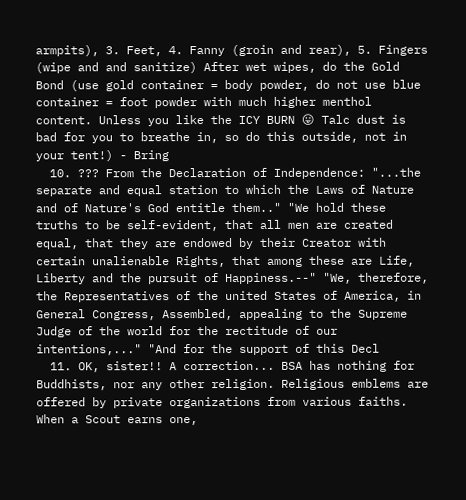armpits), 3. Feet, 4. Fanny (groin and rear), 5. Fingers (wipe and and sanitize) After wet wipes, do the Gold Bond (use gold container = body powder, do not use blue container = foot powder with much higher menthol content. Unless you like the ICY BURN 😛 Talc dust is bad for you to breathe in, so do this outside, not in your tent!) - Bring
  10. ??? From the Declaration of Independence: "...the separate and equal station to which the Laws of Nature and of Nature's God entitle them.." "We hold these truths to be self-evident, that all men are created equal, that they are endowed by their Creator with certain unalienable Rights, that among these are Life, Liberty and the pursuit of Happiness.--" "We, therefore, the Representatives of the united States of America, in General Congress, Assembled, appealing to the Supreme Judge of the world for the rectitude of our intentions,..." "And for the support of this Decl
  11. OK, sister!! A correction... BSA has nothing for Buddhists, nor any other religion. Religious emblems are offered by private organizations from various faiths. When a Scout earns one,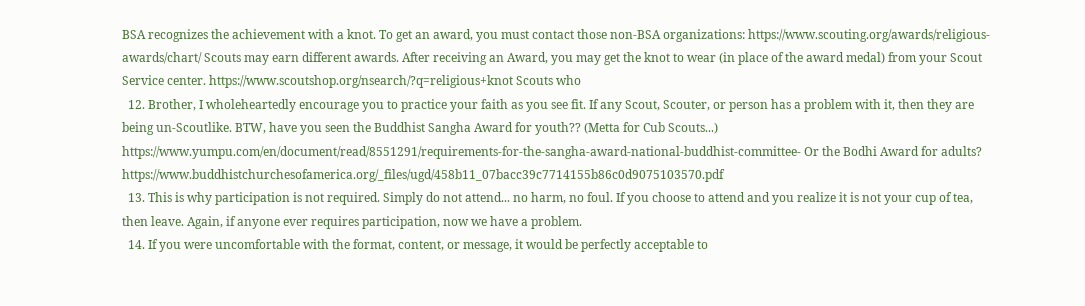BSA recognizes the achievement with a knot. To get an award, you must contact those non-BSA organizations: https://www.scouting.org/awards/religious-awards/chart/ Scouts may earn different awards. After receiving an Award, you may get the knot to wear (in place of the award medal) from your Scout Service center. https://www.scoutshop.org/nsearch/?q=religious+knot Scouts who
  12. Brother, I wholeheartedly encourage you to practice your faith as you see fit. If any Scout, Scouter, or person has a problem with it, then they are being un-Scoutlike. BTW, have you seen the Buddhist Sangha Award for youth?? (Metta for Cub Scouts...) https://www.yumpu.com/en/document/read/8551291/requirements-for-the-sangha-award-national-buddhist-committee- Or the Bodhi Award for adults? https://www.buddhistchurchesofamerica.org/_files/ugd/458b11_07bacc39c7714155b86c0d9075103570.pdf
  13. This is why participation is not required. Simply do not attend... no harm, no foul. If you choose to attend and you realize it is not your cup of tea, then leave. Again, if anyone ever requires participation, now we have a problem.
  14. If you were uncomfortable with the format, content, or message, it would be perfectly acceptable to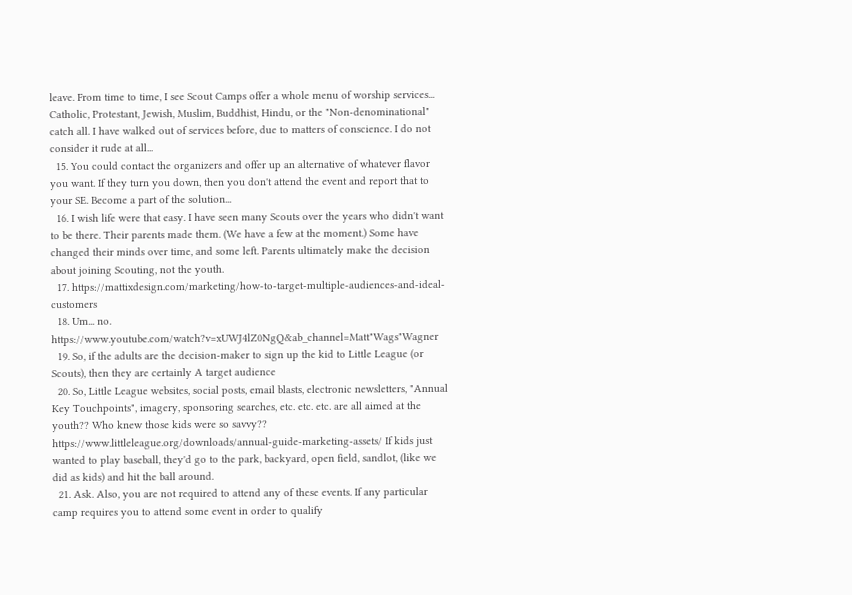leave. From time to time, I see Scout Camps offer a whole menu of worship services... Catholic, Protestant, Jewish, Muslim, Buddhist, Hindu, or the "Non-denominational" catch all. I have walked out of services before, due to matters of conscience. I do not consider it rude at all...
  15. You could contact the organizers and offer up an alternative of whatever flavor you want. If they turn you down, then you don't attend the event and report that to your SE. Become a part of the solution...
  16. I wish life were that easy. I have seen many Scouts over the years who didn't want to be there. Their parents made them. (We have a few at the moment.) Some have changed their minds over time, and some left. Parents ultimately make the decision about joining Scouting, not the youth.
  17. https://mattixdesign.com/marketing/how-to-target-multiple-audiences-and-ideal-customers
  18. Um... no. https://www.youtube.com/watch?v=xUWJ4lZ0NgQ&ab_channel=Matt"Wags"Wagner
  19. So, if the adults are the decision-maker to sign up the kid to Little League (or Scouts), then they are certainly A target audience
  20. So, Little League websites, social posts, email blasts, electronic newsletters, "Annual Key Touchpoints", imagery, sponsoring searches, etc. etc. etc. are all aimed at the youth?? Who knew those kids were so savvy?? https://www.littleleague.org/downloads/annual-guide-marketing-assets/ If kids just wanted to play baseball, they'd go to the park, backyard, open field, sandlot, (like we did as kids) and hit the ball around.
  21. Ask. Also, you are not required to attend any of these events. If any particular camp requires you to attend some event in order to qualify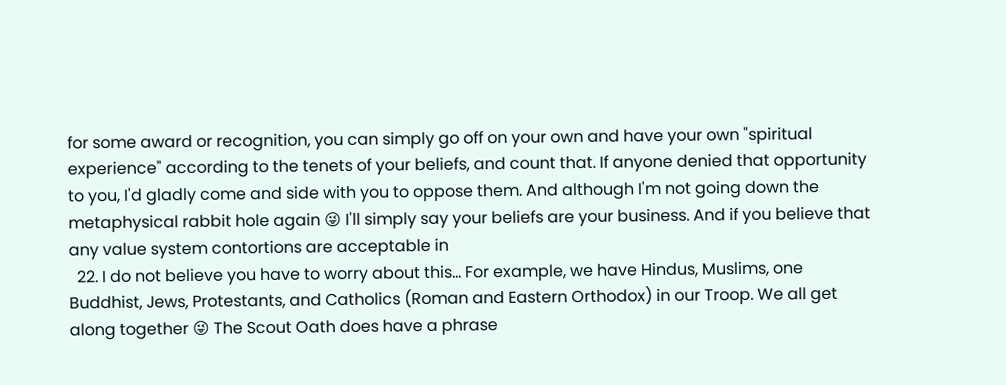for some award or recognition, you can simply go off on your own and have your own "spiritual experience" according to the tenets of your beliefs, and count that. If anyone denied that opportunity to you, I'd gladly come and side with you to oppose them. And although I'm not going down the metaphysical rabbit hole again 😜 I'll simply say your beliefs are your business. And if you believe that any value system contortions are acceptable in
  22. I do not believe you have to worry about this... For example, we have Hindus, Muslims, one Buddhist, Jews, Protestants, and Catholics (Roman and Eastern Orthodox) in our Troop. We all get along together 😜 The Scout Oath does have a phrase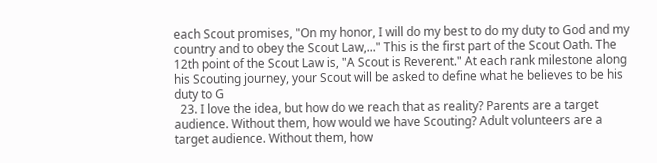each Scout promises, "On my honor, I will do my best to do my duty to God and my country and to obey the Scout Law,..." This is the first part of the Scout Oath. The 12th point of the Scout Law is, "A Scout is Reverent." At each rank milestone along his Scouting journey, your Scout will be asked to define what he believes to be his duty to G
  23. I love the idea, but how do we reach that as reality? Parents are a target audience. Without them, how would we have Scouting? Adult volunteers are a target audience. Without them, how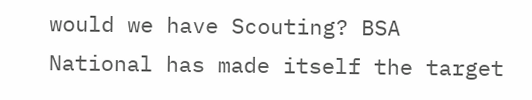would we have Scouting? BSA National has made itself the target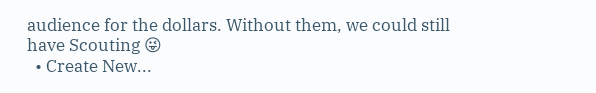audience for the dollars. Without them, we could still have Scouting 😜
  • Create New...